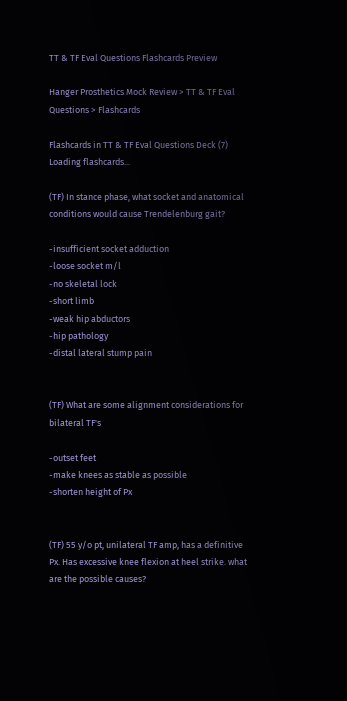TT & TF Eval Questions Flashcards Preview

Hanger Prosthetics Mock Review > TT & TF Eval Questions > Flashcards

Flashcards in TT & TF Eval Questions Deck (7)
Loading flashcards...

(TF) In stance phase, what socket and anatomical conditions would cause Trendelenburg gait?

-insufficient socket adduction
-loose socket m/l
-no skeletal lock
-short limb
-weak hip abductors
-hip pathology
-distal lateral stump pain


(TF) What are some alignment considerations for bilateral TF's

-outset feet
-make knees as stable as possible
-shorten height of Px


(TF) 55 y/o pt, unilateral TF amp, has a definitive Px. Has excessive knee flexion at heel strike. what are the possible causes?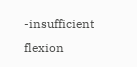-insufficient flexion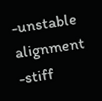-unstable alignment
-stiff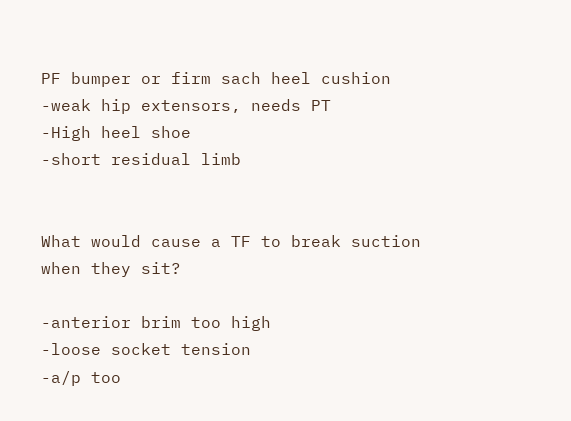PF bumper or firm sach heel cushion
-weak hip extensors, needs PT
-High heel shoe
-short residual limb


What would cause a TF to break suction when they sit?

-anterior brim too high
-loose socket tension
-a/p too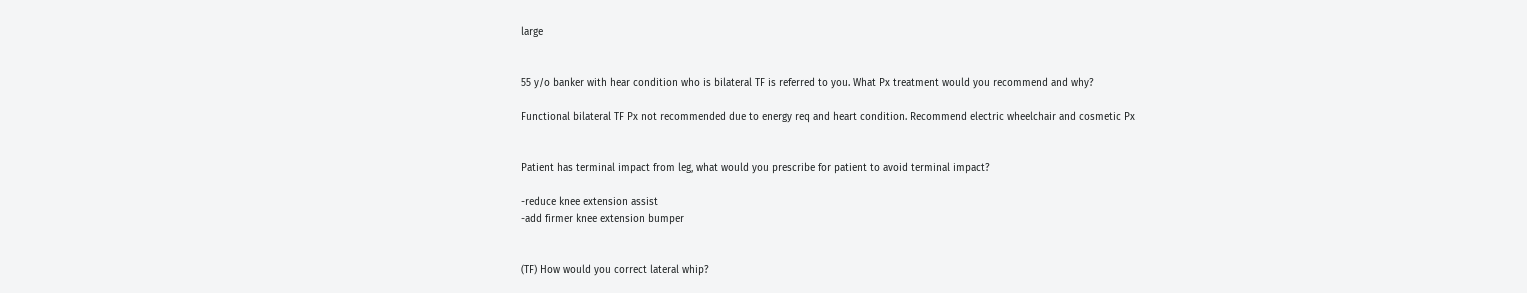large


55 y/o banker with hear condition who is bilateral TF is referred to you. What Px treatment would you recommend and why?

Functional bilateral TF Px not recommended due to energy req and heart condition. Recommend electric wheelchair and cosmetic Px


Patient has terminal impact from leg, what would you prescribe for patient to avoid terminal impact?

-reduce knee extension assist
-add firmer knee extension bumper


(TF) How would you correct lateral whip?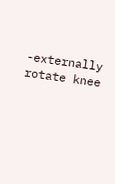-externally rotate knee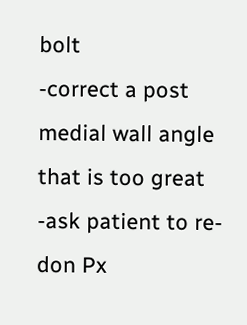bolt
-correct a post medial wall angle that is too great
-ask patient to re-don Px